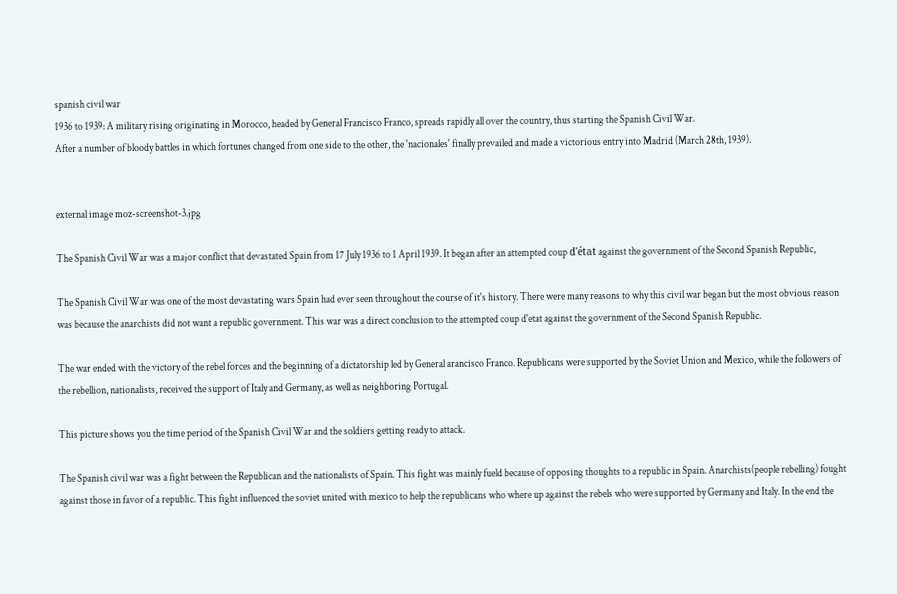spanish civil war
1936 to 1939: A military rising originating in Morocco, headed by General Francisco Franco, spreads rapidly all over the country, thus starting the Spanish Civil War.
After a number of bloody battles in which fortunes changed from one side to the other, the 'nacionales' finally prevailed and made a victorious entry into Madrid (March 28th, 1939).


external image moz-screenshot-3.jpg

The Spanish Civil War was a major conflict that devastated Spain from 17 July 1936 to 1 April 1939. It began after an attempted coup d'état against the government of the Second Spanish Republic,

The Spanish Civil War was one of the most devastating wars Spain had ever seen throughout the course of it's history. There were many reasons to why this civil war began but the most obvious reason was because the anarchists did not want a republic government. This war was a direct conclusion to the attempted coup d'etat against the government of the Second Spanish Republic.

The war ended with the victory of the rebel forces and the beginning of a dictatorship led by General arancisco Franco. Republicans were supported by the Soviet Union and Mexico, while the followers of the rebellion, nationalists, received the support of Italy and Germany, as well as neighboring Portugal.

This picture shows you the time period of the Spanish Civil War and the soldiers getting ready to attack.

The Spanish civil war was a fight between the Republican and the nationalists of Spain. This fight was mainly fueld because of opposing thoughts to a republic in Spain. Anarchists(people rebelling) fought against those in favor of a republic. This fight influenced the soviet united with mexico to help the republicans who where up against the rebels who were supported by Germany and Italy. In the end the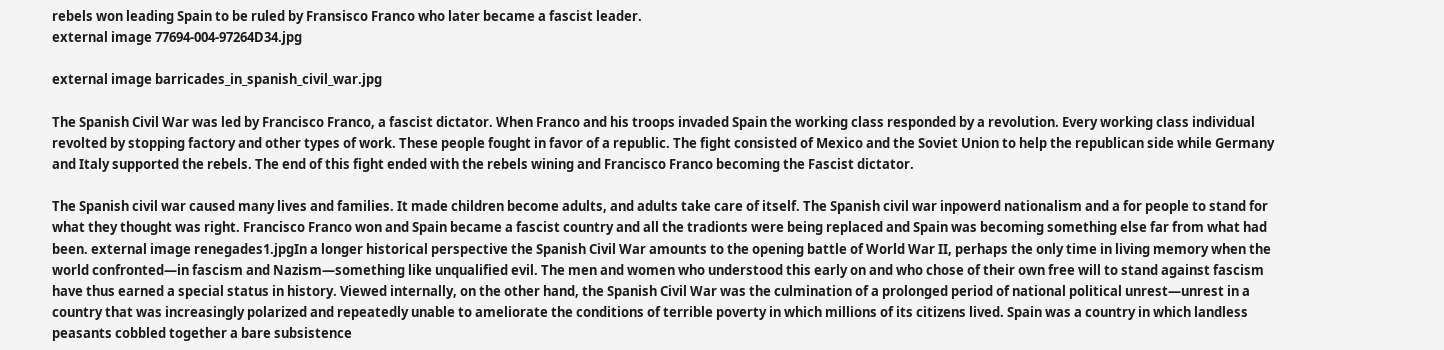rebels won leading Spain to be ruled by Fransisco Franco who later became a fascist leader.
external image 77694-004-97264D34.jpg

external image barricades_in_spanish_civil_war.jpg

The Spanish Civil War was led by Francisco Franco, a fascist dictator. When Franco and his troops invaded Spain the working class responded by a revolution. Every working class individual revolted by stopping factory and other types of work. These people fought in favor of a republic. The fight consisted of Mexico and the Soviet Union to help the republican side while Germany and Italy supported the rebels. The end of this fight ended with the rebels wining and Francisco Franco becoming the Fascist dictator.

The Spanish civil war caused many lives and families. It made children become adults, and adults take care of itself. The Spanish civil war inpowerd nationalism and a for people to stand for what they thought was right. Francisco Franco won and Spain became a fascist country and all the tradionts were being replaced and Spain was becoming something else far from what had been. external image renegades1.jpgIn a longer historical perspective the Spanish Civil War amounts to the opening battle of World War II, perhaps the only time in living memory when the world confronted—in fascism and Nazism—something like unqualified evil. The men and women who understood this early on and who chose of their own free will to stand against fascism have thus earned a special status in history. Viewed internally, on the other hand, the Spanish Civil War was the culmination of a prolonged period of national political unrest—unrest in a country that was increasingly polarized and repeatedly unable to ameliorate the conditions of terrible poverty in which millions of its citizens lived. Spain was a country in which landless peasants cobbled together a bare subsistence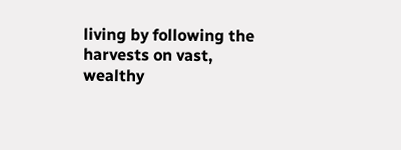living by following the harvests on vast, wealthy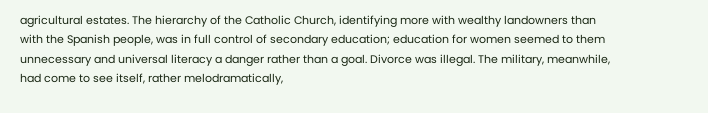agricultural estates. The hierarchy of the Catholic Church, identifying more with wealthy landowners than with the Spanish people, was in full control of secondary education; education for women seemed to them unnecessary and universal literacy a danger rather than a goal. Divorce was illegal. The military, meanwhile, had come to see itself, rather melodramatically,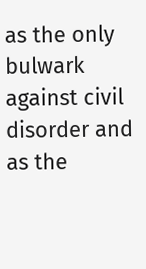as the only bulwark against civil disorder and as the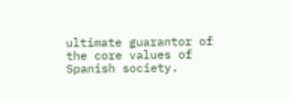ultimate guarantor of the core values of Spanish society.